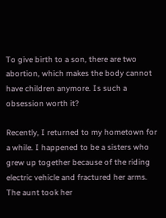To give birth to a son, there are two abortion, which makes the body cannot have children anymore. Is such a obsession worth it?

Recently, I returned to my hometown for a while. I happened to be a sisters who grew up together because of the riding electric vehicle and fractured her arms. The aunt took her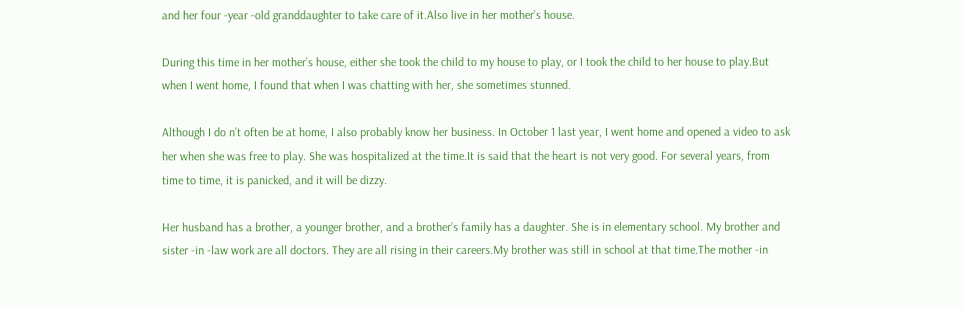and her four -year -old granddaughter to take care of it.Also live in her mother’s house.

During this time in her mother’s house, either she took the child to my house to play, or I took the child to her house to play.But when I went home, I found that when I was chatting with her, she sometimes stunned.

Although I do n’t often be at home, I also probably know her business. In October 1 last year, I went home and opened a video to ask her when she was free to play. She was hospitalized at the time.It is said that the heart is not very good. For several years, from time to time, it is panicked, and it will be dizzy.

Her husband has a brother, a younger brother, and a brother’s family has a daughter. She is in elementary school. My brother and sister -in -law work are all doctors. They are all rising in their careers.My brother was still in school at that time.The mother -in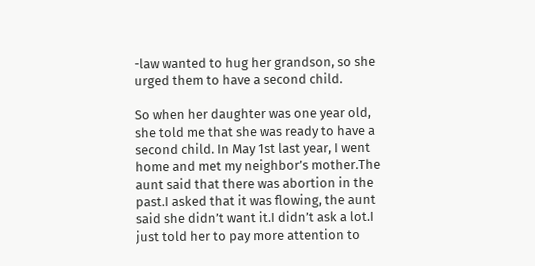-law wanted to hug her grandson, so she urged them to have a second child.

So when her daughter was one year old, she told me that she was ready to have a second child. In May 1st last year, I went home and met my neighbor’s mother.The aunt said that there was abortion in the past.I asked that it was flowing, the aunt said she didn’t want it.I didn’t ask a lot.I just told her to pay more attention to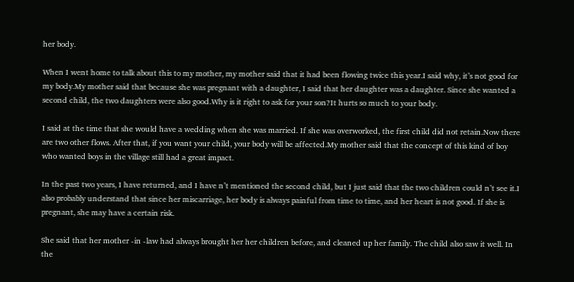her body.

When I went home to talk about this to my mother, my mother said that it had been flowing twice this year.I said why, it’s not good for my body.My mother said that because she was pregnant with a daughter, I said that her daughter was a daughter. Since she wanted a second child, the two daughters were also good.Why is it right to ask for your son?It hurts so much to your body.

I said at the time that she would have a wedding when she was married. If she was overworked, the first child did not retain.Now there are two other flows. After that, if you want your child, your body will be affected.My mother said that the concept of this kind of boy who wanted boys in the village still had a great impact.

In the past two years, I have returned, and I have n’t mentioned the second child, but I just said that the two children could n’t see it.I also probably understand that since her miscarriage, her body is always painful from time to time, and her heart is not good. If she is pregnant, she may have a certain risk.

She said that her mother -in -law had always brought her her children before, and cleaned up her family. The child also saw it well. In the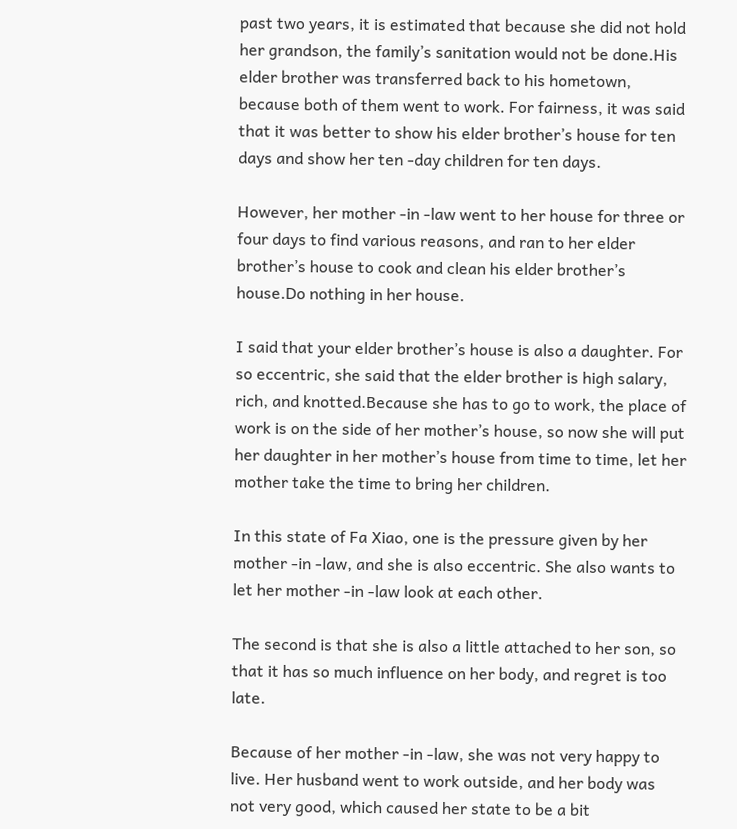past two years, it is estimated that because she did not hold her grandson, the family’s sanitation would not be done.His elder brother was transferred back to his hometown, because both of them went to work. For fairness, it was said that it was better to show his elder brother’s house for ten days and show her ten -day children for ten days.

However, her mother -in -law went to her house for three or four days to find various reasons, and ran to her elder brother’s house to cook and clean his elder brother’s house.Do nothing in her house.

I said that your elder brother’s house is also a daughter. For so eccentric, she said that the elder brother is high salary, rich, and knotted.Because she has to go to work, the place of work is on the side of her mother’s house, so now she will put her daughter in her mother’s house from time to time, let her mother take the time to bring her children.

In this state of Fa Xiao, one is the pressure given by her mother -in -law, and she is also eccentric. She also wants to let her mother -in -law look at each other.

The second is that she is also a little attached to her son, so that it has so much influence on her body, and regret is too late.

Because of her mother -in -law, she was not very happy to live. Her husband went to work outside, and her body was not very good, which caused her state to be a bit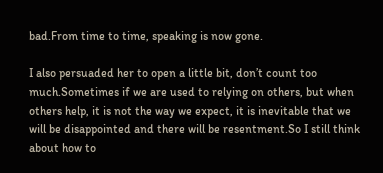bad.From time to time, speaking is now gone.

I also persuaded her to open a little bit, don’t count too much.Sometimes if we are used to relying on others, but when others help, it is not the way we expect, it is inevitable that we will be disappointed and there will be resentment.So I still think about how to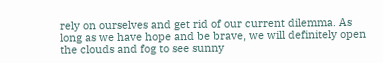rely on ourselves and get rid of our current dilemma. As long as we have hope and be brave, we will definitely open the clouds and fog to see sunny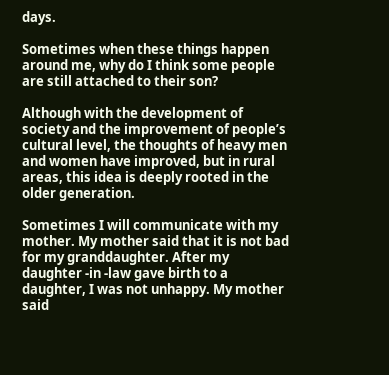days.

Sometimes when these things happen around me, why do I think some people are still attached to their son?

Although with the development of society and the improvement of people’s cultural level, the thoughts of heavy men and women have improved, but in rural areas, this idea is deeply rooted in the older generation.

Sometimes I will communicate with my mother. My mother said that it is not bad for my granddaughter. After my daughter -in -law gave birth to a daughter, I was not unhappy. My mother said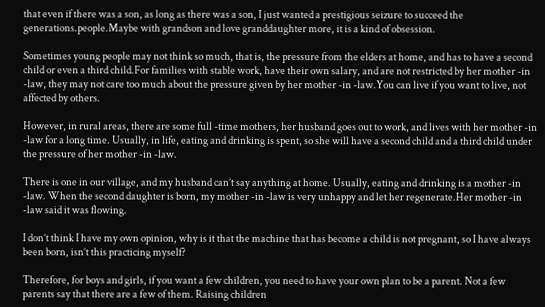that even if there was a son, as long as there was a son, I just wanted a prestigious seizure to succeed the generations.people.Maybe with grandson and love granddaughter more, it is a kind of obsession.

Sometimes young people may not think so much, that is, the pressure from the elders at home, and has to have a second child or even a third child.For families with stable work, have their own salary, and are not restricted by her mother -in -law, they may not care too much about the pressure given by her mother -in -law.You can live if you want to live, not affected by others.

However, in rural areas, there are some full -time mothers, her husband goes out to work, and lives with her mother -in -law for a long time. Usually, in life, eating and drinking is spent, so she will have a second child and a third child under the pressure of her mother -in -law.

There is one in our village, and my husband can’t say anything at home. Usually, eating and drinking is a mother -in -law. When the second daughter is born, my mother -in -law is very unhappy and let her regenerate.Her mother -in -law said it was flowing.

I don’t think I have my own opinion, why is it that the machine that has become a child is not pregnant, so I have always been born, isn’t this practicing myself?

Therefore, for boys and girls, if you want a few children, you need to have your own plan to be a parent. Not a few parents say that there are a few of them. Raising children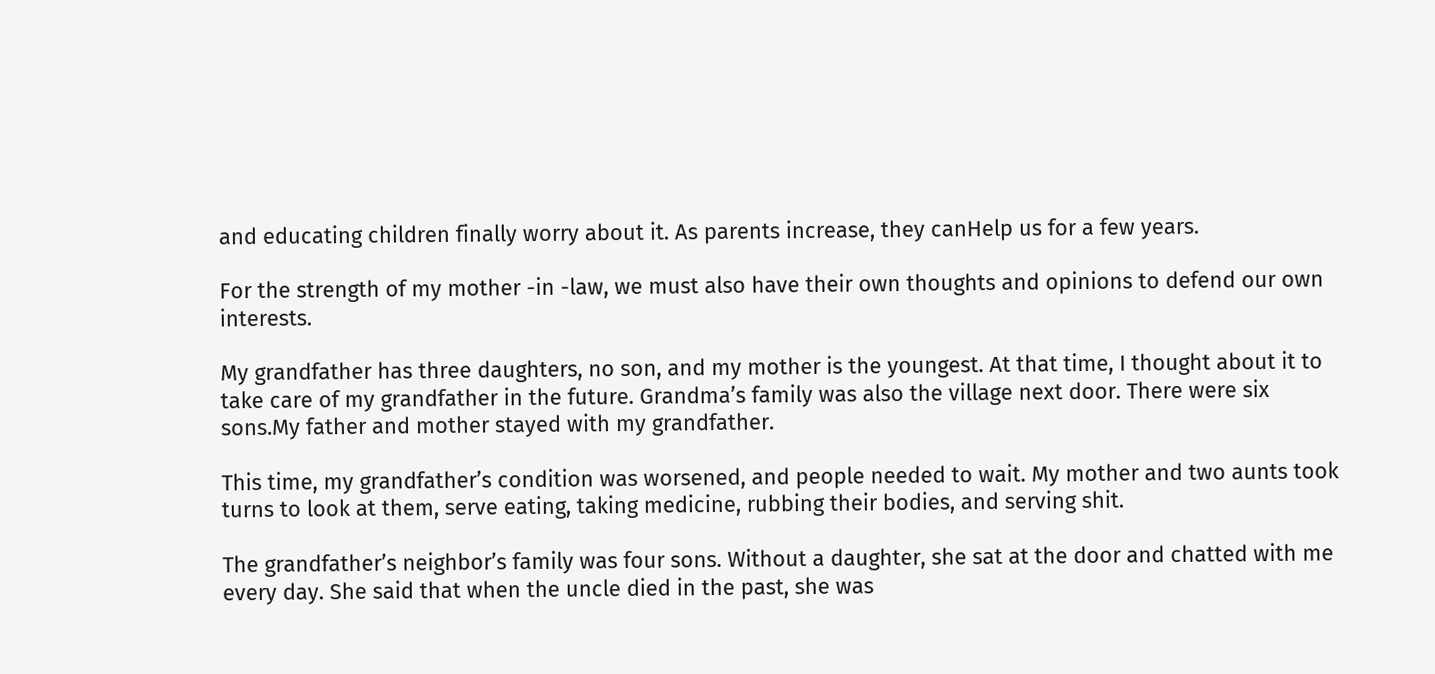and educating children finally worry about it. As parents increase, they canHelp us for a few years.

For the strength of my mother -in -law, we must also have their own thoughts and opinions to defend our own interests.

My grandfather has three daughters, no son, and my mother is the youngest. At that time, I thought about it to take care of my grandfather in the future. Grandma’s family was also the village next door. There were six sons.My father and mother stayed with my grandfather.

This time, my grandfather’s condition was worsened, and people needed to wait. My mother and two aunts took turns to look at them, serve eating, taking medicine, rubbing their bodies, and serving shit.

The grandfather’s neighbor’s family was four sons. Without a daughter, she sat at the door and chatted with me every day. She said that when the uncle died in the past, she was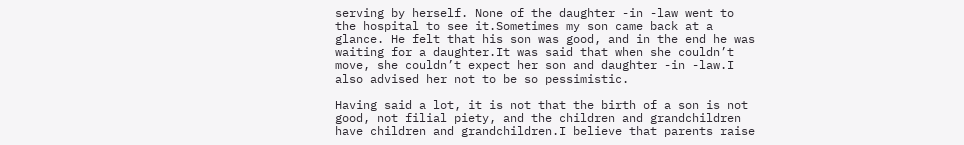serving by herself. None of the daughter -in -law went to the hospital to see it.Sometimes my son came back at a glance. He felt that his son was good, and in the end he was waiting for a daughter.It was said that when she couldn’t move, she couldn’t expect her son and daughter -in -law.I also advised her not to be so pessimistic.

Having said a lot, it is not that the birth of a son is not good, not filial piety, and the children and grandchildren have children and grandchildren.I believe that parents raise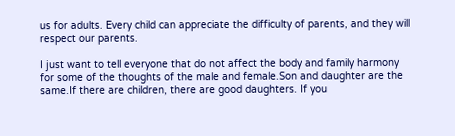us for adults. Every child can appreciate the difficulty of parents, and they will respect our parents.

I just want to tell everyone that do not affect the body and family harmony for some of the thoughts of the male and female.Son and daughter are the same.If there are children, there are good daughters. If you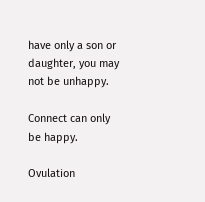have only a son or daughter, you may not be unhappy.

Connect can only be happy.

Ovulation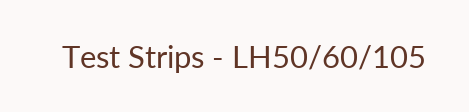Test Strips - LH50/60/105